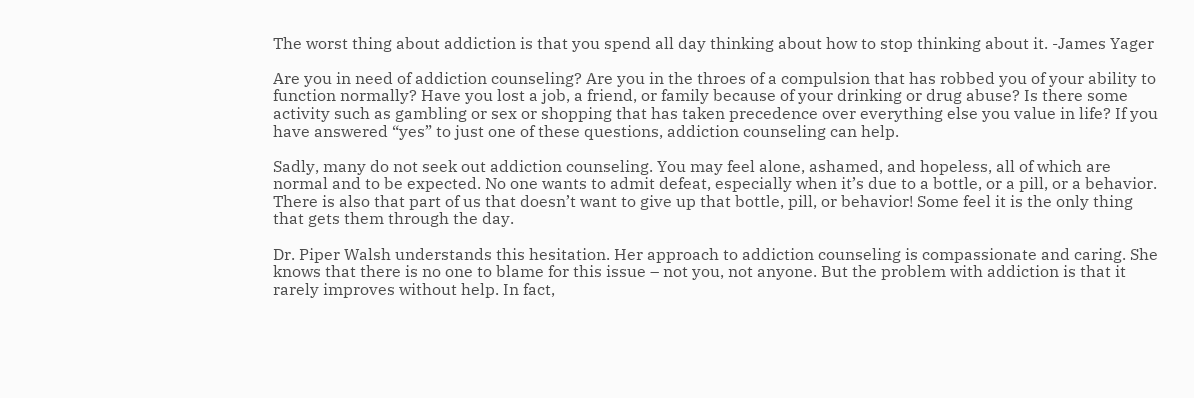The worst thing about addiction is that you spend all day thinking about how to stop thinking about it. -James Yager

Are you in need of addiction counseling? Are you in the throes of a compulsion that has robbed you of your ability to function normally? Have you lost a job, a friend, or family because of your drinking or drug abuse? Is there some activity such as gambling or sex or shopping that has taken precedence over everything else you value in life? If you have answered “yes” to just one of these questions, addiction counseling can help.

Sadly, many do not seek out addiction counseling. You may feel alone, ashamed, and hopeless, all of which are normal and to be expected. No one wants to admit defeat, especially when it’s due to a bottle, or a pill, or a behavior. There is also that part of us that doesn’t want to give up that bottle, pill, or behavior! Some feel it is the only thing that gets them through the day.

Dr. Piper Walsh understands this hesitation. Her approach to addiction counseling is compassionate and caring. She knows that there is no one to blame for this issue – not you, not anyone. But the problem with addiction is that it rarely improves without help. In fact,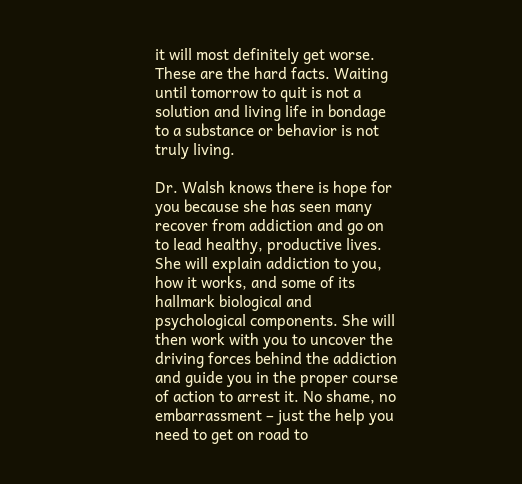it will most definitely get worse. These are the hard facts. Waiting until tomorrow to quit is not a solution and living life in bondage to a substance or behavior is not truly living.

Dr. Walsh knows there is hope for you because she has seen many recover from addiction and go on to lead healthy, productive lives. She will explain addiction to you, how it works, and some of its hallmark biological and psychological components. She will then work with you to uncover the driving forces behind the addiction and guide you in the proper course of action to arrest it. No shame, no embarrassment – just the help you need to get on road to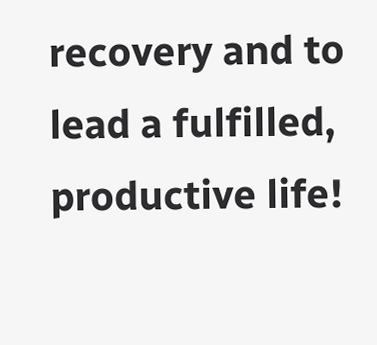recovery and to lead a fulfilled, productive life!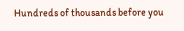Hundreds of thousands before you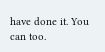have done it. You can too.